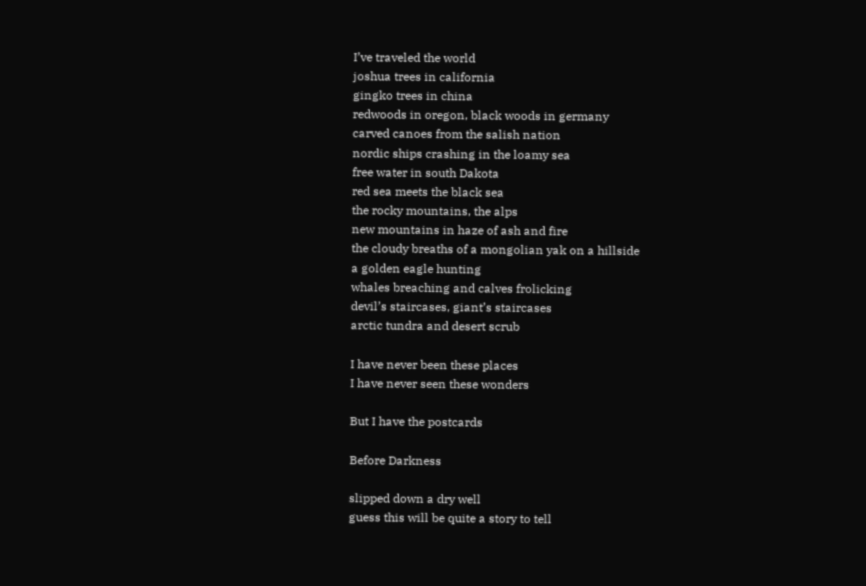I’ve traveled the world
joshua trees in california
gingko trees in china
redwoods in oregon, black woods in germany
carved canoes from the salish nation
nordic ships crashing in the loamy sea
free water in south Dakota
red sea meets the black sea
the rocky mountains, the alps
new mountains in haze of ash and fire
the cloudy breaths of a mongolian yak on a hillside
a golden eagle hunting
whales breaching and calves frolicking
devil’s staircases, giant’s staircases
arctic tundra and desert scrub

I have never been these places
I have never seen these wonders

But I have the postcards

Before Darkness

slipped down a dry well
guess this will be quite a story to tell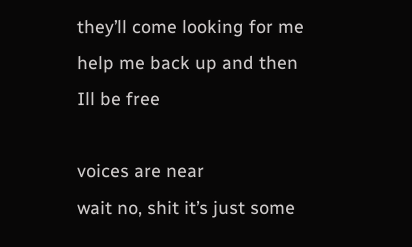they’ll come looking for me
help me back up and then Ill be free

voices are near
wait no, shit it’s just some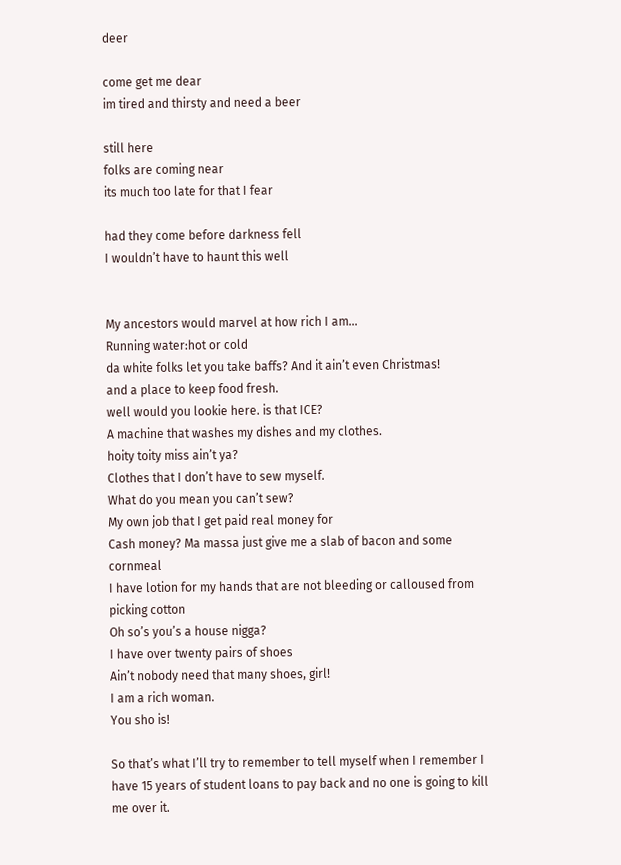deer

come get me dear
im tired and thirsty and need a beer

still here
folks are coming near
its much too late for that I fear

had they come before darkness fell
I wouldn’t have to haunt this well


My ancestors would marvel at how rich I am…
Running water:hot or cold
da white folks let you take baffs? And it ain’t even Christmas!
and a place to keep food fresh.
well would you lookie here. is that ICE?
A machine that washes my dishes and my clothes.
hoity toity miss ain’t ya?
Clothes that I don’t have to sew myself.
What do you mean you can’t sew?
My own job that I get paid real money for
Cash money? Ma massa just give me a slab of bacon and some cornmeal
I have lotion for my hands that are not bleeding or calloused from picking cotton
Oh so’s you’s a house nigga?
I have over twenty pairs of shoes
Ain’t nobody need that many shoes, girl!
I am a rich woman.
You sho is!

So that’s what I’ll try to remember to tell myself when I remember I have 15 years of student loans to pay back and no one is going to kill me over it.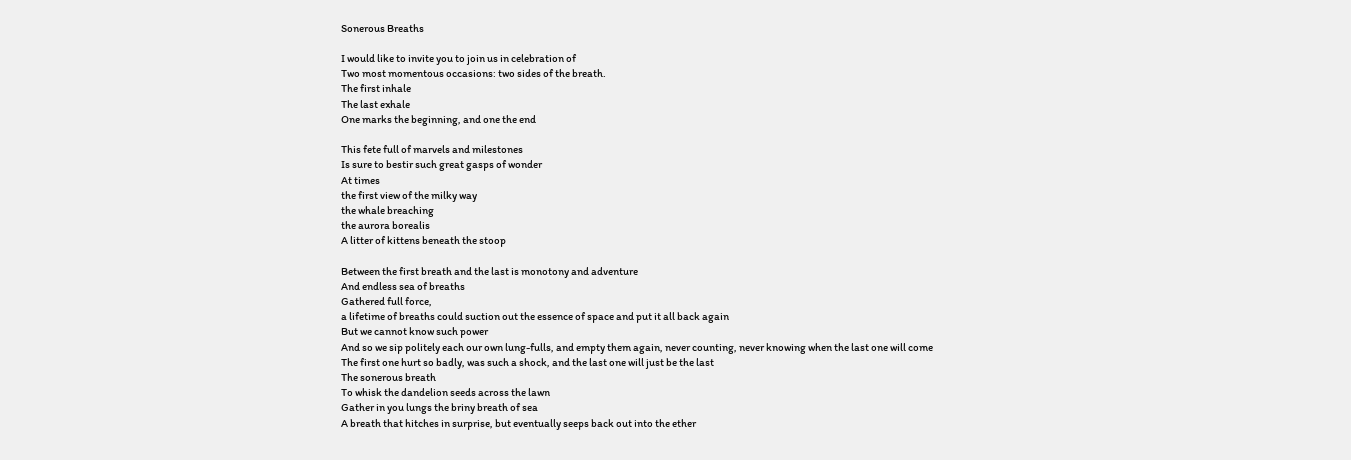Sonerous Breaths

I would like to invite you to join us in celebration of
Two most momentous occasions: two sides of the breath.
The first inhale
The last exhale
One marks the beginning, and one the end

This fete full of marvels and milestones
Is sure to bestir such great gasps of wonder
At times
the first view of the milky way
the whale breaching
the aurora borealis
A litter of kittens beneath the stoop

Between the first breath and the last is monotony and adventure
And endless sea of breaths
Gathered full force,
a lifetime of breaths could suction out the essence of space and put it all back again
But we cannot know such power
And so we sip politely each our own lung-fulls, and empty them again, never counting, never knowing when the last one will come
The first one hurt so badly, was such a shock, and the last one will just be the last
The sonerous breath
To whisk the dandelion seeds across the lawn
Gather in you lungs the briny breath of sea
A breath that hitches in surprise, but eventually seeps back out into the ether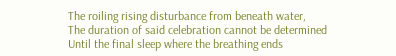The roiling rising disturbance from beneath water,
The duration of said celebration cannot be determined
Until the final sleep where the breathing ends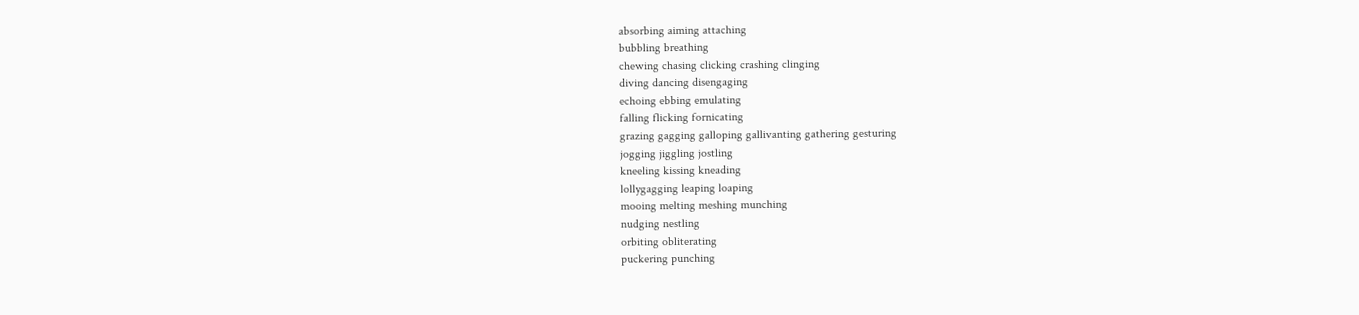absorbing aiming attaching
bubbling breathing
chewing chasing clicking crashing clinging
diving dancing disengaging
echoing ebbing emulating
falling flicking fornicating
grazing gagging galloping gallivanting gathering gesturing
jogging jiggling jostling
kneeling kissing kneading
lollygagging leaping loaping
mooing melting meshing munching
nudging nestling
orbiting obliterating
puckering punching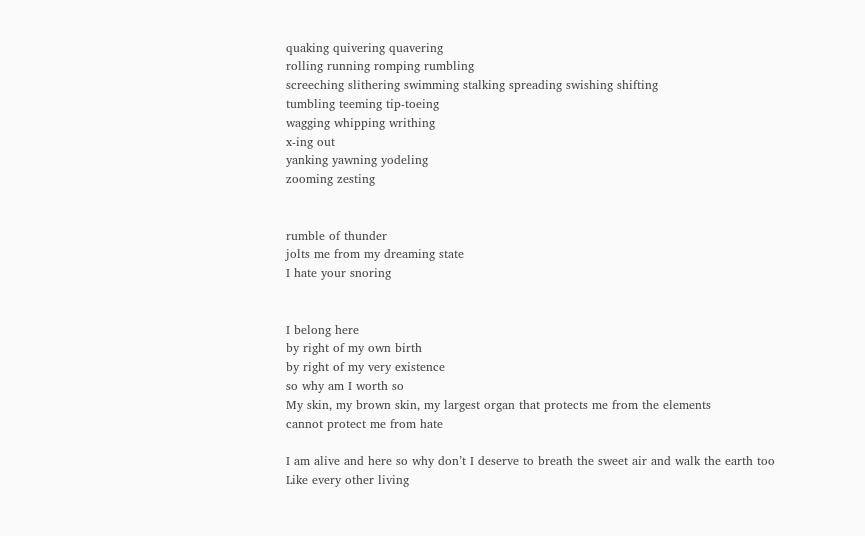quaking quivering quavering
rolling running romping rumbling
screeching slithering swimming stalking spreading swishing shifting
tumbling teeming tip-toeing
wagging whipping writhing
x-ing out
yanking yawning yodeling
zooming zesting


rumble of thunder
jolts me from my dreaming state
I hate your snoring


I belong here
by right of my own birth
by right of my very existence
so why am I worth so
My skin, my brown skin, my largest organ that protects me from the elements
cannot protect me from hate

I am alive and here so why don’t I deserve to breath the sweet air and walk the earth too
Like every other living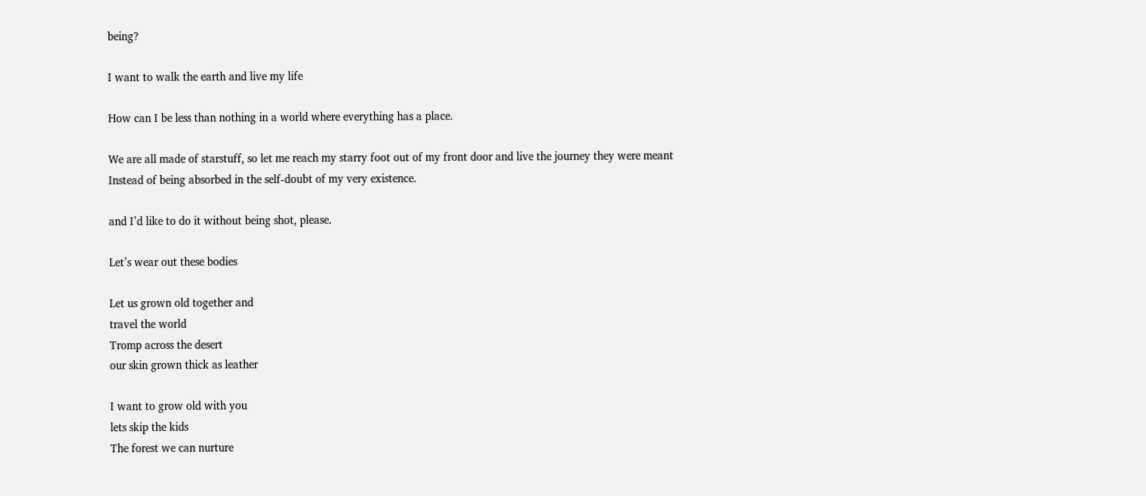being?

I want to walk the earth and live my life

How can I be less than nothing in a world where everything has a place.

We are all made of starstuff, so let me reach my starry foot out of my front door and live the journey they were meant
Instead of being absorbed in the self-doubt of my very existence.

and I’d like to do it without being shot, please.

Let’s wear out these bodies

Let us grown old together and
travel the world
Tromp across the desert
our skin grown thick as leather

I want to grow old with you
lets skip the kids
The forest we can nurture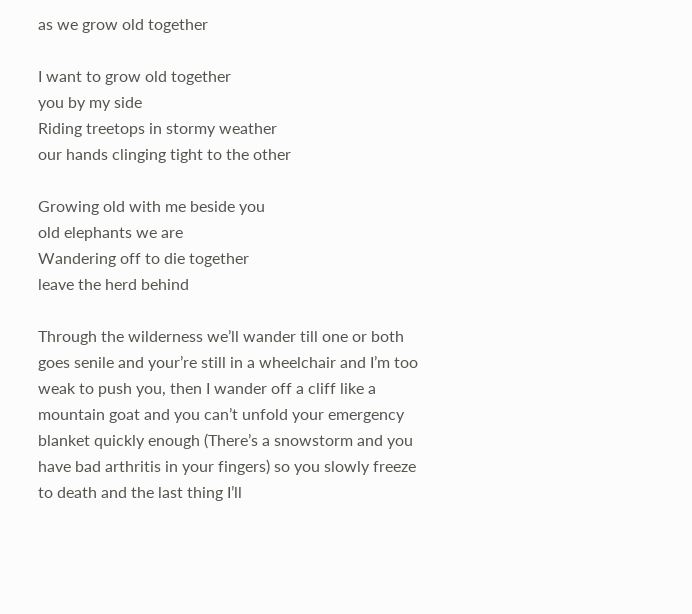as we grow old together

I want to grow old together
you by my side
Riding treetops in stormy weather
our hands clinging tight to the other

Growing old with me beside you
old elephants we are
Wandering off to die together
leave the herd behind

Through the wilderness we’ll wander till one or both goes senile and your’re still in a wheelchair and I’m too weak to push you, then I wander off a cliff like a mountain goat and you can’t unfold your emergency blanket quickly enough (There’s a snowstorm and you have bad arthritis in your fingers) so you slowly freeze to death and the last thing I’ll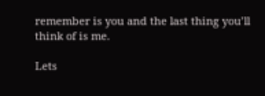remember is you and the last thing you’ll think of is me.

Lets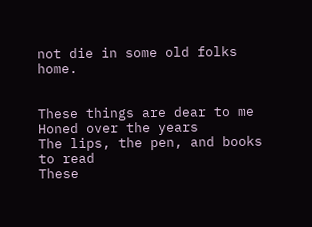not die in some old folks home.


These things are dear to me
Honed over the years
The lips, the pen, and books to read
These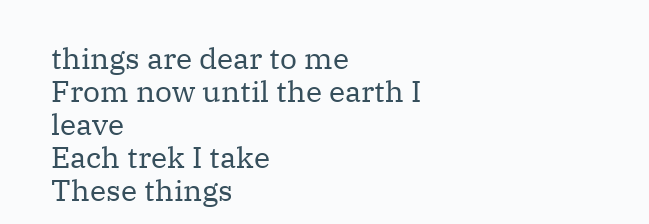things are dear to me
From now until the earth I leave
Each trek I take
These things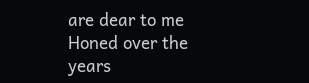are dear to me
Honed over the years